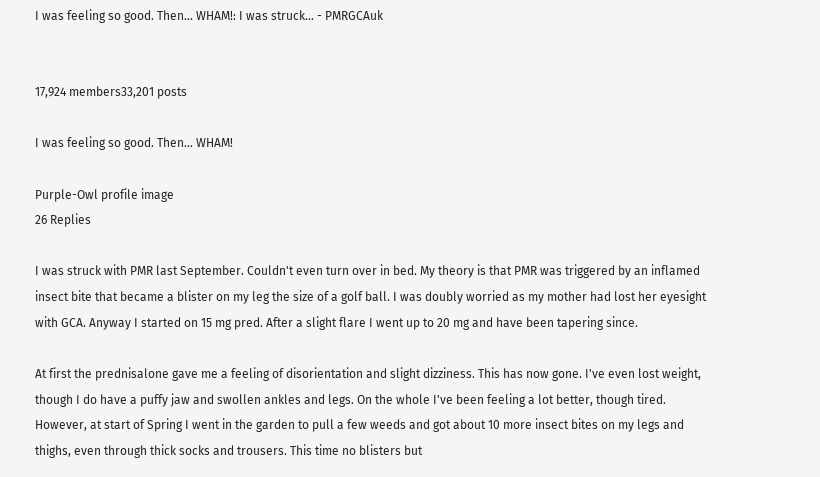I was feeling so good. Then... WHAM!: I was struck... - PMRGCAuk


17,924 members33,201 posts

I was feeling so good. Then... WHAM!

Purple-Owl profile image
26 Replies

I was struck with PMR last September. Couldn't even turn over in bed. My theory is that PMR was triggered by an inflamed insect bite that became a blister on my leg the size of a golf ball. I was doubly worried as my mother had lost her eyesight with GCA. Anyway I started on 15 mg pred. After a slight flare I went up to 20 mg and have been tapering since.

At first the prednisalone gave me a feeling of disorientation and slight dizziness. This has now gone. I've even lost weight, though I do have a puffy jaw and swollen ankles and legs. On the whole I've been feeling a lot better, though tired. However, at start of Spring I went in the garden to pull a few weeds and got about 10 more insect bites on my legs and thighs, even through thick socks and trousers. This time no blisters but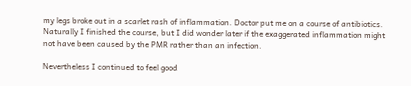my legs broke out in a scarlet rash of inflammation. Doctor put me on a course of antibiotics. Naturally I finished the course, but I did wonder later if the exaggerated inflammation might not have been caused by the PMR rather than an infection.

Nevertheless I continued to feel good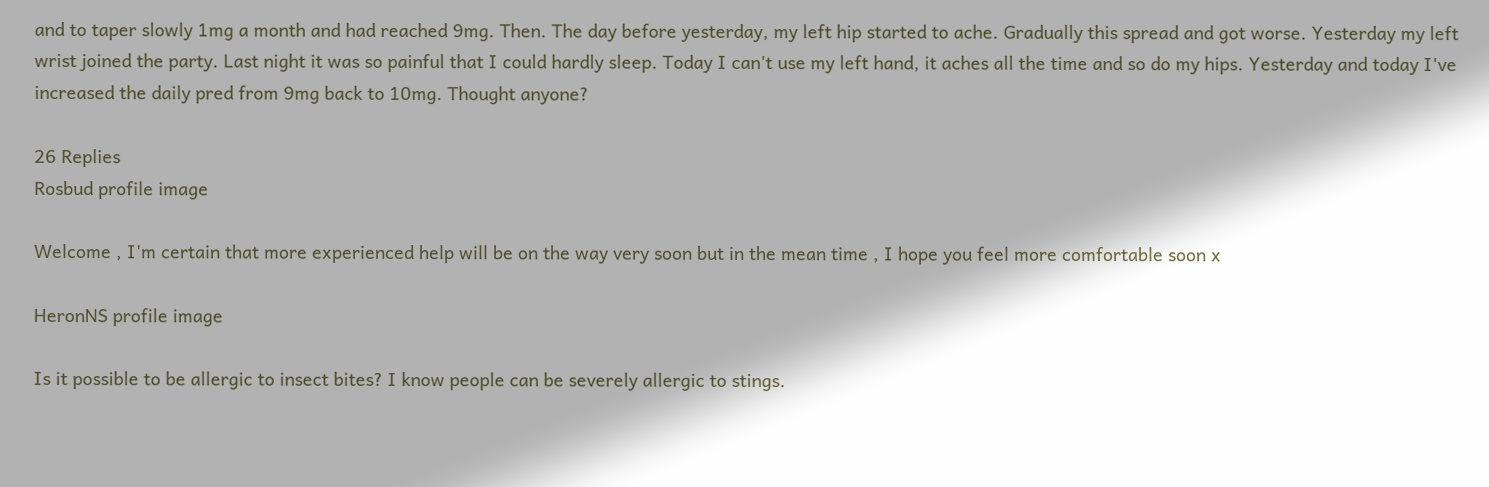and to taper slowly 1mg a month and had reached 9mg. Then. The day before yesterday, my left hip started to ache. Gradually this spread and got worse. Yesterday my left wrist joined the party. Last night it was so painful that I could hardly sleep. Today I can't use my left hand, it aches all the time and so do my hips. Yesterday and today I've increased the daily pred from 9mg back to 10mg. Thought anyone?

26 Replies
Rosbud profile image

Welcome , I'm certain that more experienced help will be on the way very soon but in the mean time , I hope you feel more comfortable soon x

HeronNS profile image

Is it possible to be allergic to insect bites? I know people can be severely allergic to stings.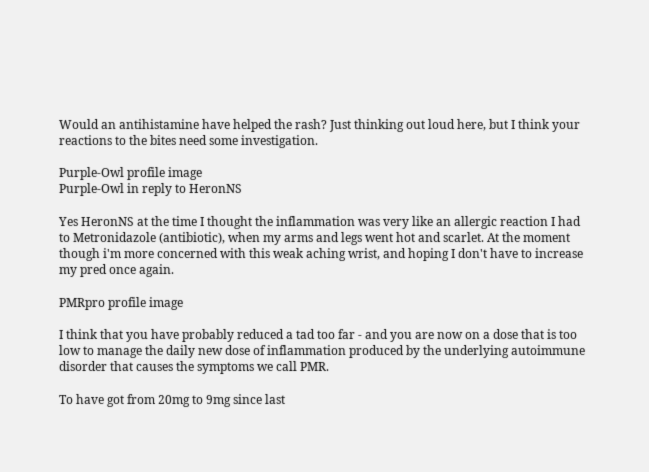Would an antihistamine have helped the rash? Just thinking out loud here, but I think your reactions to the bites need some investigation.

Purple-Owl profile image
Purple-Owl in reply to HeronNS

Yes HeronNS at the time I thought the inflammation was very like an allergic reaction I had to Metronidazole (antibiotic), when my arms and legs went hot and scarlet. At the moment though i'm more concerned with this weak aching wrist, and hoping I don't have to increase my pred once again.

PMRpro profile image

I think that you have probably reduced a tad too far - and you are now on a dose that is too low to manage the daily new dose of inflammation produced by the underlying autoimmune disorder that causes the symptoms we call PMR.

To have got from 20mg to 9mg since last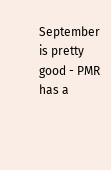September is pretty good - PMR has a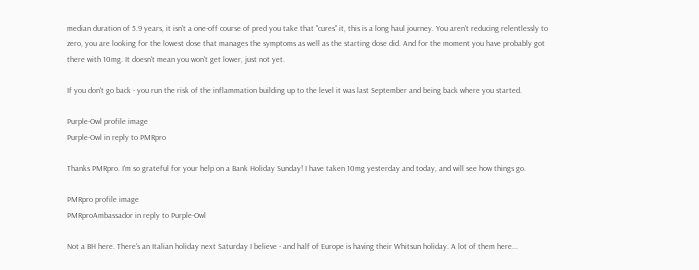median duration of 5.9 years, it isn't a one-off course of pred you take that "cures" it, this is a long haul journey. You aren't reducing relentlessly to zero, you are looking for the lowest dose that manages the symptoms as well as the starting dose did. And for the moment you have probably got there with 10mg. It doesn't mean you won't get lower, just not yet.

If you don't go back - you run the risk of the inflammation building up to the level it was last September and being back where you started.

Purple-Owl profile image
Purple-Owl in reply to PMRpro

Thanks PMRpro. I'm so grateful for your help on a Bank Holiday Sunday! I have taken 10mg yesterday and today, and will see how things go.

PMRpro profile image
PMRproAmbassador in reply to Purple-Owl

Not a BH here. There's an Italian holiday next Saturday I believe - and half of Europe is having their Whitsun holiday. A lot of them here...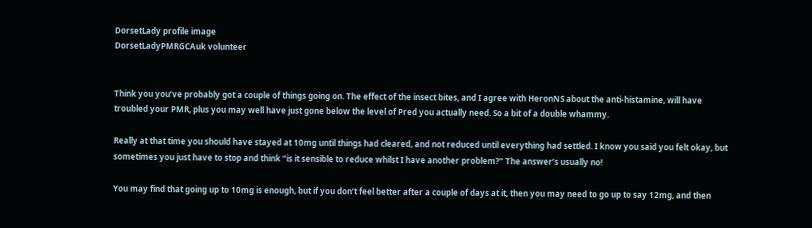DorsetLady profile image
DorsetLadyPMRGCAuk volunteer


Think you you’ve probably got a couple of things going on. The effect of the insect bites, and I agree with HeronNS about the anti-histamine, will have troubled your PMR, plus you may well have just gone below the level of Pred you actually need. So a bit of a double whammy.

Really at that time you should have stayed at 10mg until things had cleared, and not reduced until everything had settled. I know you said you felt okay, but sometimes you just have to stop and think “is it sensible to reduce whilst I have another problem?” The answer’s usually no!

You may find that going up to 10mg is enough, but if you don’t feel better after a couple of days at it, then you may need to go up to say 12mg, and then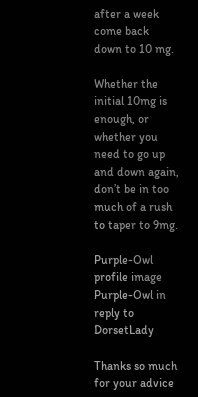after a week come back down to 10 mg.

Whether the initial 10mg is enough, or whether you need to go up and down again, don’t be in too much of a rush to taper to 9mg.

Purple-Owl profile image
Purple-Owl in reply to DorsetLady

Thanks so much for your advice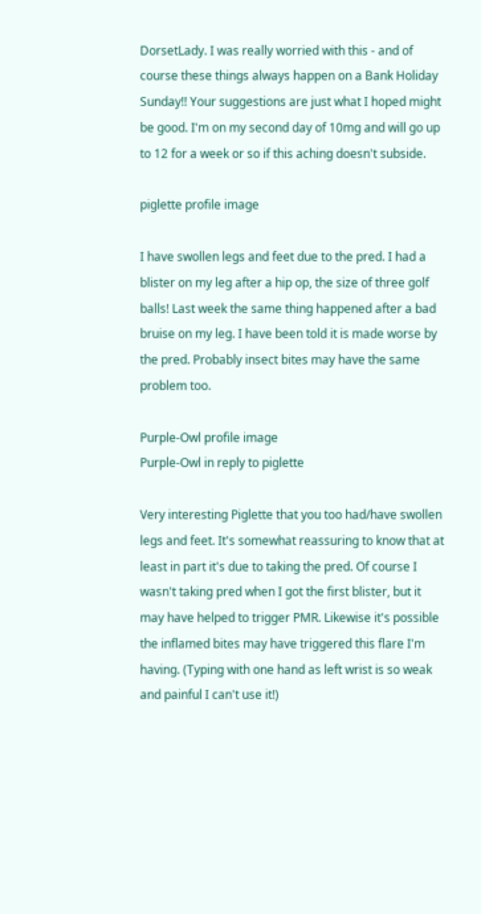DorsetLady. I was really worried with this - and of course these things always happen on a Bank Holiday Sunday!! Your suggestions are just what I hoped might be good. I'm on my second day of 10mg and will go up to 12 for a week or so if this aching doesn't subside.

piglette profile image

I have swollen legs and feet due to the pred. I had a blister on my leg after a hip op, the size of three golf balls! Last week the same thing happened after a bad bruise on my leg. I have been told it is made worse by the pred. Probably insect bites may have the same problem too.

Purple-Owl profile image
Purple-Owl in reply to piglette

Very interesting Piglette that you too had/have swollen legs and feet. It's somewhat reassuring to know that at least in part it's due to taking the pred. Of course I wasn't taking pred when I got the first blister, but it may have helped to trigger PMR. Likewise it's possible the inflamed bites may have triggered this flare I'm having. (Typing with one hand as left wrist is so weak and painful I can't use it!)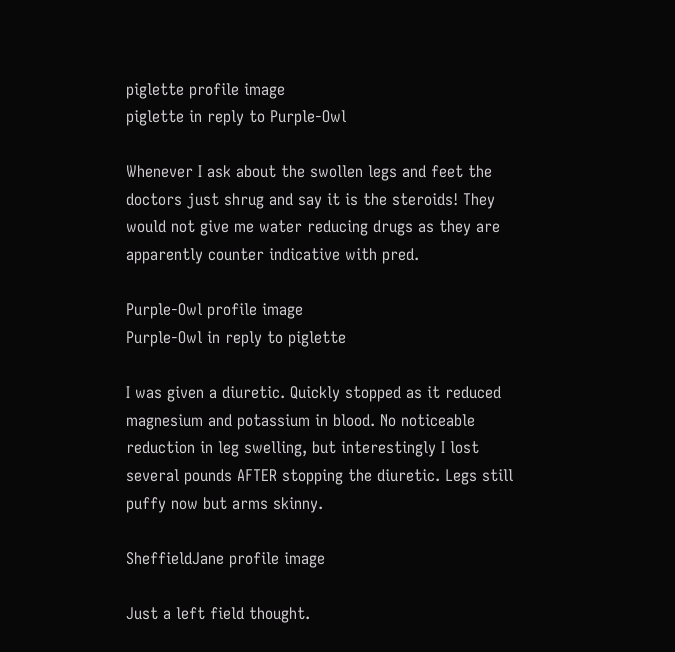piglette profile image
piglette in reply to Purple-Owl

Whenever I ask about the swollen legs and feet the doctors just shrug and say it is the steroids! They would not give me water reducing drugs as they are apparently counter indicative with pred.

Purple-Owl profile image
Purple-Owl in reply to piglette

I was given a diuretic. Quickly stopped as it reduced magnesium and potassium in blood. No noticeable reduction in leg swelling, but interestingly I lost several pounds AFTER stopping the diuretic. Legs still puffy now but arms skinny.

SheffieldJane profile image

Just a left field thought.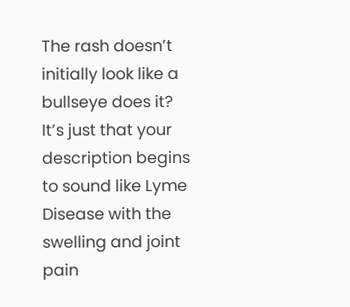The rash doesn’t initially look like a bullseye does it? It’s just that your description begins to sound like Lyme Disease with the swelling and joint pain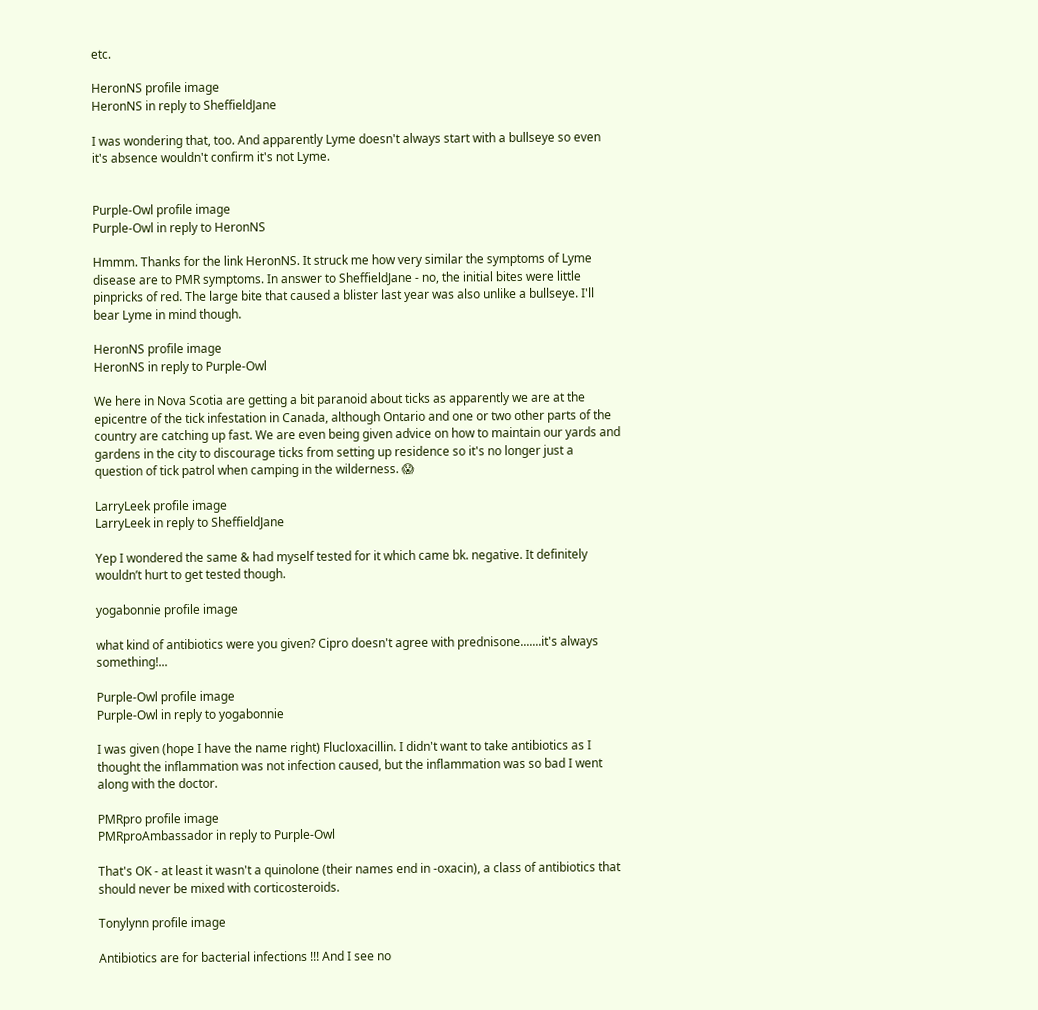etc.

HeronNS profile image
HeronNS in reply to SheffieldJane

I was wondering that, too. And apparently Lyme doesn't always start with a bullseye so even it's absence wouldn't confirm it's not Lyme.


Purple-Owl profile image
Purple-Owl in reply to HeronNS

Hmmm. Thanks for the link HeronNS. It struck me how very similar the symptoms of Lyme disease are to PMR symptoms. In answer to SheffieldJane - no, the initial bites were little pinpricks of red. The large bite that caused a blister last year was also unlike a bullseye. I'll bear Lyme in mind though.

HeronNS profile image
HeronNS in reply to Purple-Owl

We here in Nova Scotia are getting a bit paranoid about ticks as apparently we are at the epicentre of the tick infestation in Canada, although Ontario and one or two other parts of the country are catching up fast. We are even being given advice on how to maintain our yards and gardens in the city to discourage ticks from setting up residence so it's no longer just a question of tick patrol when camping in the wilderness. 😱

LarryLeek profile image
LarryLeek in reply to SheffieldJane

Yep I wondered the same & had myself tested for it which came bk. negative. It definitely wouldn’t hurt to get tested though.

yogabonnie profile image

what kind of antibiotics were you given? Cipro doesn't agree with prednisone.......it's always something!...

Purple-Owl profile image
Purple-Owl in reply to yogabonnie

I was given (hope I have the name right) Flucloxacillin. I didn't want to take antibiotics as I thought the inflammation was not infection caused, but the inflammation was so bad I went along with the doctor.

PMRpro profile image
PMRproAmbassador in reply to Purple-Owl

That's OK - at least it wasn't a quinolone (their names end in -oxacin), a class of antibiotics that should never be mixed with corticosteroids.

Tonylynn profile image

Antibiotics are for bacterial infections !!! And I see no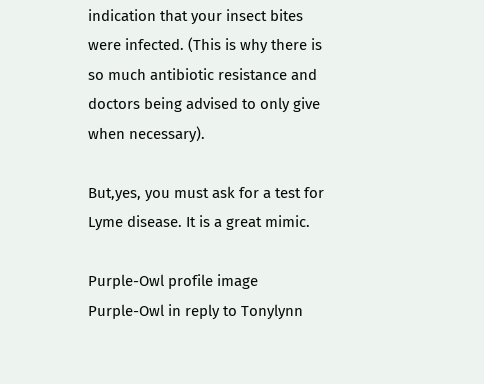indication that your insect bites were infected. (This is why there is so much antibiotic resistance and doctors being advised to only give when necessary).

But,yes, you must ask for a test for Lyme disease. It is a great mimic.

Purple-Owl profile image
Purple-Owl in reply to Tonylynn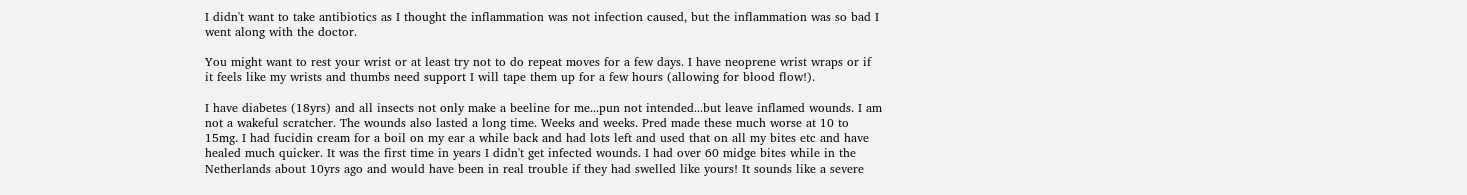I didn't want to take antibiotics as I thought the inflammation was not infection caused, but the inflammation was so bad I went along with the doctor.

You might want to rest your wrist or at least try not to do repeat moves for a few days. I have neoprene wrist wraps or if it feels like my wrists and thumbs need support I will tape them up for a few hours (allowing for blood flow!).

I have diabetes (18yrs) and all insects not only make a beeline for me...pun not intended...but leave inflamed wounds. I am not a wakeful scratcher. The wounds also lasted a long time. Weeks and weeks. Pred made these much worse at 10 to 15mg. I had fucidin cream for a boil on my ear a while back and had lots left and used that on all my bites etc and have healed much quicker. It was the first time in years I didn't get infected wounds. I had over 60 midge bites while in the Netherlands about 10yrs ago and would have been in real trouble if they had swelled like yours! It sounds like a severe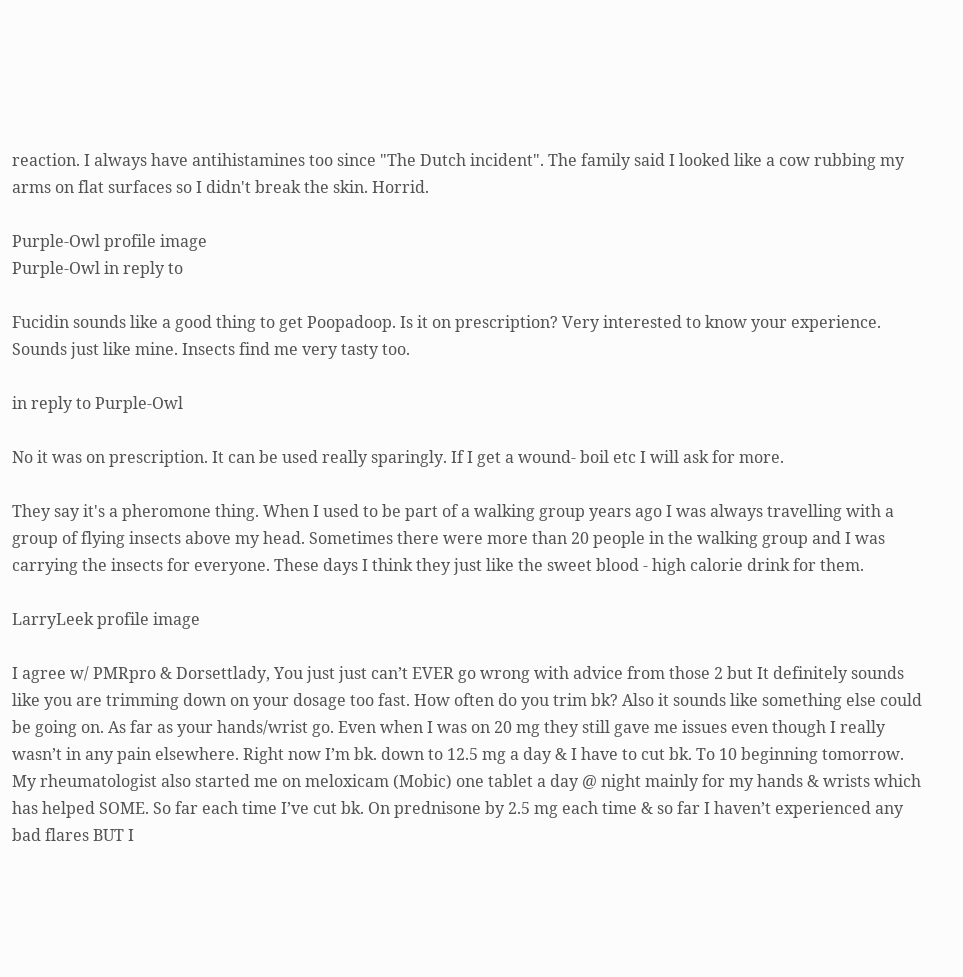reaction. I always have antihistamines too since "The Dutch incident". The family said I looked like a cow rubbing my arms on flat surfaces so I didn't break the skin. Horrid.

Purple-Owl profile image
Purple-Owl in reply to

Fucidin sounds like a good thing to get Poopadoop. Is it on prescription? Very interested to know your experience. Sounds just like mine. Insects find me very tasty too.

in reply to Purple-Owl

No it was on prescription. It can be used really sparingly. If I get a wound- boil etc I will ask for more.

They say it's a pheromone thing. When I used to be part of a walking group years ago I was always travelling with a group of flying insects above my head. Sometimes there were more than 20 people in the walking group and I was carrying the insects for everyone. These days I think they just like the sweet blood - high calorie drink for them.

LarryLeek profile image

I agree w/ PMRpro & Dorsettlady, You just just can’t EVER go wrong with advice from those 2 but It definitely sounds like you are trimming down on your dosage too fast. How often do you trim bk? Also it sounds like something else could be going on. As far as your hands/wrist go. Even when I was on 20 mg they still gave me issues even though I really wasn’t in any pain elsewhere. Right now I’m bk. down to 12.5 mg a day & I have to cut bk. To 10 beginning tomorrow. My rheumatologist also started me on meloxicam (Mobic) one tablet a day @ night mainly for my hands & wrists which has helped SOME. So far each time I’ve cut bk. On prednisone by 2.5 mg each time & so far I haven’t experienced any bad flares BUT I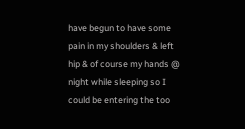have begun to have some pain in my shoulders & left hip & of course my hands @ night while sleeping so I could be entering the too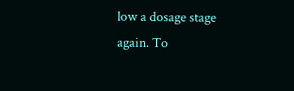low a dosage stage again. To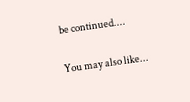be continued....

You may also like...